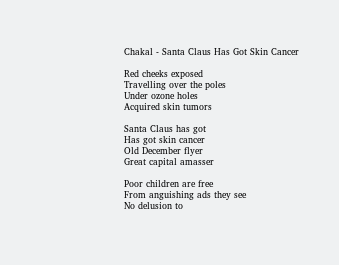Chakal - Santa Claus Has Got Skin Cancer

Red cheeks exposed
Travelling over the poles
Under ozone holes
Acquired skin tumors

Santa Claus has got
Has got skin cancer
Old December flyer
Great capital amasser

Poor children are free
From anguishing ads they see
No delusion to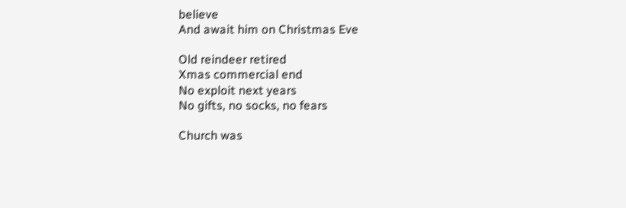believe
And await him on Christmas Eve

Old reindeer retired
Xmas commercial end
No exploit next years
No gifts, no socks, no fears

Church was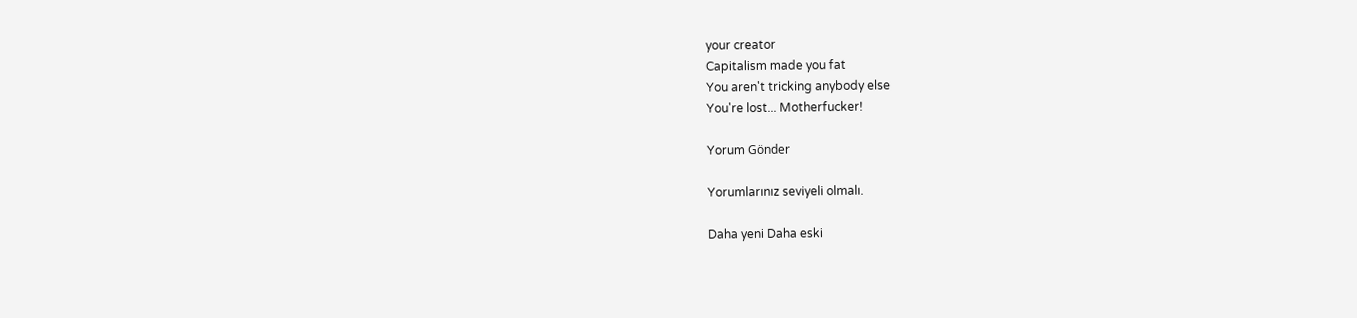your creator
Capitalism made you fat
You aren't tricking anybody else
You're lost... Motherfucker!

Yorum Gönder

Yorumlarınız seviyeli olmalı.

Daha yeni Daha eski